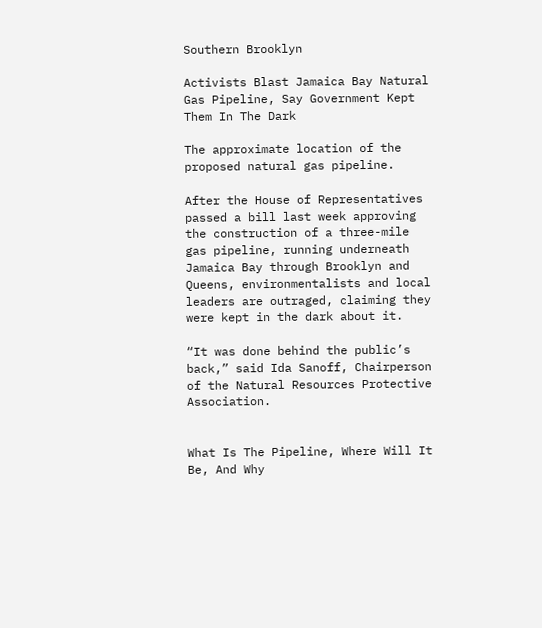Southern Brooklyn

Activists Blast Jamaica Bay Natural Gas Pipeline, Say Government Kept Them In The Dark

The approximate location of the proposed natural gas pipeline.

After the House of Representatives passed a bill last week approving the construction of a three-mile gas pipeline, running underneath Jamaica Bay through Brooklyn and Queens, environmentalists and local leaders are outraged, claiming they were kept in the dark about it.

“It was done behind the public’s back,” said Ida Sanoff, Chairperson of the Natural Resources Protective Association.


What Is The Pipeline, Where Will It Be, And Why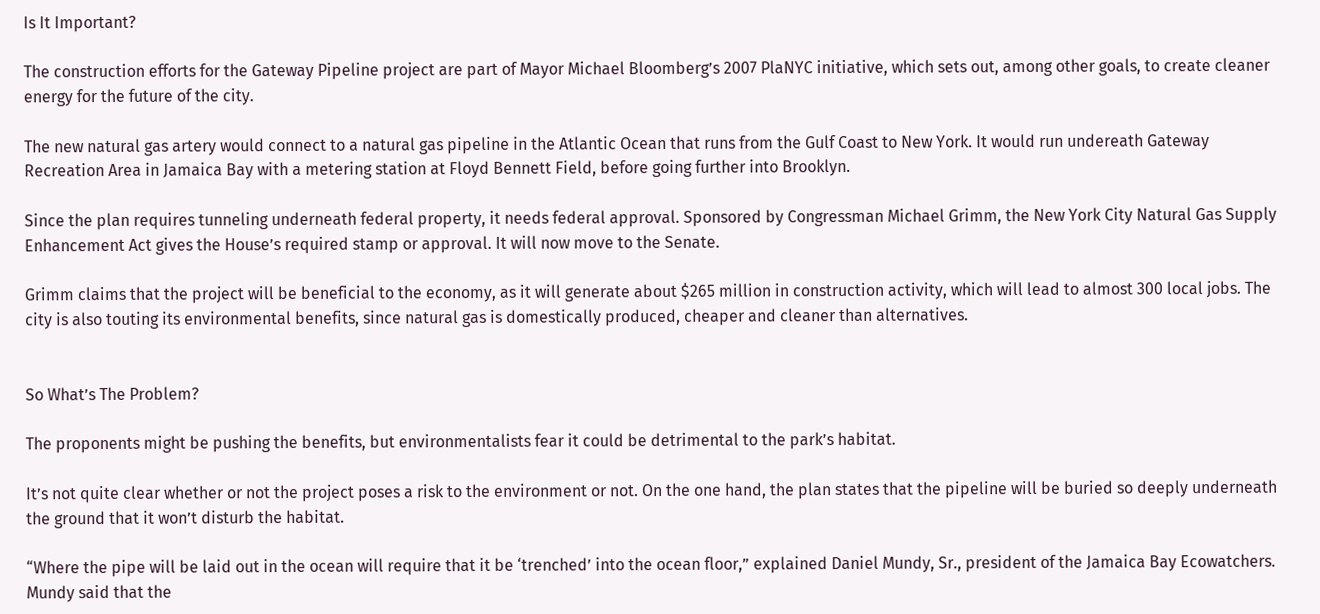Is It Important?

The construction efforts for the Gateway Pipeline project are part of Mayor Michael Bloomberg’s 2007 PlaNYC initiative, which sets out, among other goals, to create cleaner energy for the future of the city.

The new natural gas artery would connect to a natural gas pipeline in the Atlantic Ocean that runs from the Gulf Coast to New York. It would run undereath Gateway Recreation Area in Jamaica Bay with a metering station at Floyd Bennett Field, before going further into Brooklyn.

Since the plan requires tunneling underneath federal property, it needs federal approval. Sponsored by Congressman Michael Grimm, the New York City Natural Gas Supply Enhancement Act gives the House’s required stamp or approval. It will now move to the Senate.

Grimm claims that the project will be beneficial to the economy, as it will generate about $265 million in construction activity, which will lead to almost 300 local jobs. The city is also touting its environmental benefits, since natural gas is domestically produced, cheaper and cleaner than alternatives.


So What’s The Problem?

The proponents might be pushing the benefits, but environmentalists fear it could be detrimental to the park’s habitat.

It’s not quite clear whether or not the project poses a risk to the environment or not. On the one hand, the plan states that the pipeline will be buried so deeply underneath the ground that it won’t disturb the habitat.

“Where the pipe will be laid out in the ocean will require that it be ‘trenched’ into the ocean floor,” explained Daniel Mundy, Sr., president of the Jamaica Bay Ecowatchers. Mundy said that the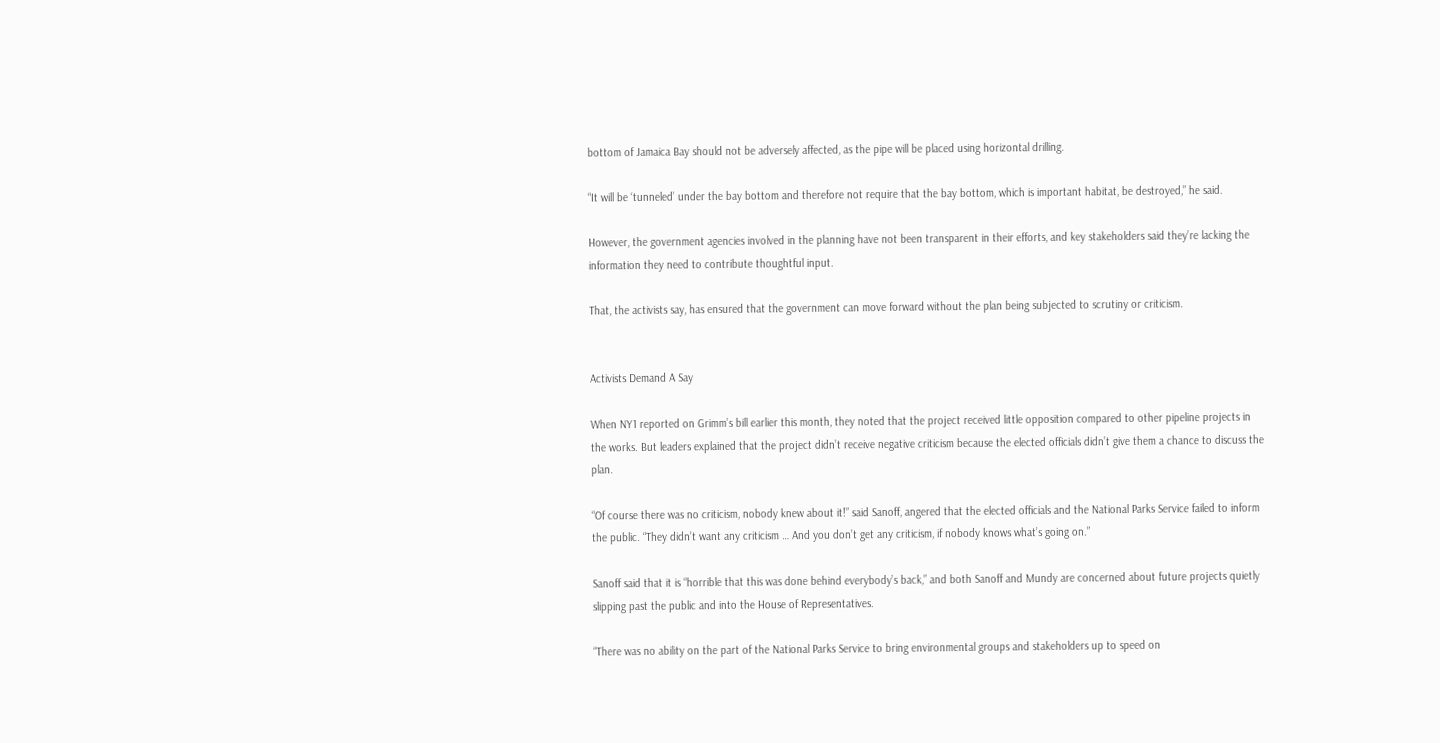bottom of Jamaica Bay should not be adversely affected, as the pipe will be placed using horizontal drilling.

“It will be ‘tunneled’ under the bay bottom and therefore not require that the bay bottom, which is important habitat, be destroyed,” he said.

However, the government agencies involved in the planning have not been transparent in their efforts, and key stakeholders said they’re lacking the information they need to contribute thoughtful input.

That, the activists say, has ensured that the government can move forward without the plan being subjected to scrutiny or criticism.


Activists Demand A Say

When NY1 reported on Grimm’s bill earlier this month, they noted that the project received little opposition compared to other pipeline projects in the works. But leaders explained that the project didn’t receive negative criticism because the elected officials didn’t give them a chance to discuss the plan.

“Of course there was no criticism, nobody knew about it!” said Sanoff, angered that the elected officials and the National Parks Service failed to inform the public. “They didn’t want any criticism … And you don’t get any criticism, if nobody knows what’s going on.”

Sanoff said that it is “horrible that this was done behind everybody’s back,” and both Sanoff and Mundy are concerned about future projects quietly slipping past the public and into the House of Representatives.

“There was no ability on the part of the National Parks Service to bring environmental groups and stakeholders up to speed on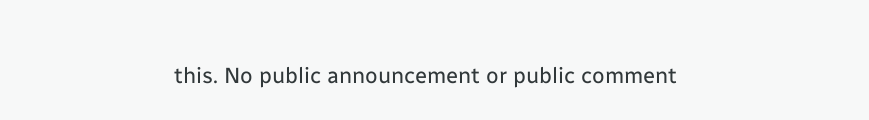this. No public announcement or public comment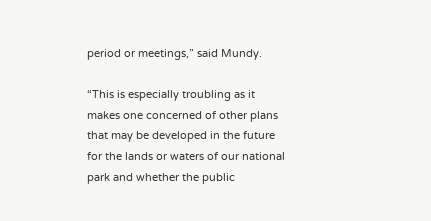period or meetings,” said Mundy.

“This is especially troubling as it makes one concerned of other plans that may be developed in the future for the lands or waters of our national park and whether the public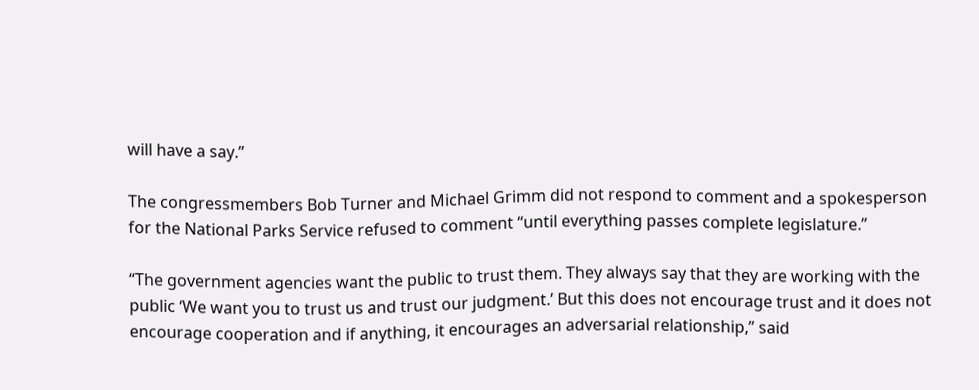will have a say.”

The congressmembers Bob Turner and Michael Grimm did not respond to comment and a spokesperson for the National Parks Service refused to comment “until everything passes complete legislature.”

“The government agencies want the public to trust them. They always say that they are working with the public ‘We want you to trust us and trust our judgment.’ But this does not encourage trust and it does not encourage cooperation and if anything, it encourages an adversarial relationship,” said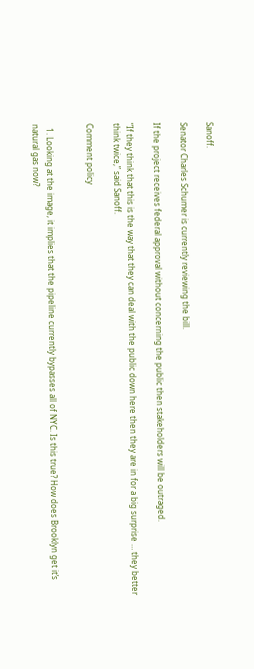Sanoff.

Senator Charles Schumer is currently reviewing the bill.

If the project receives federal approval without concerning the public then stakeholders will be outraged.

“If they think that this is the way that they can deal with the public down here then they are in for a big surprise … they better think twice,” said Sanoff.

Comment policy


  1. Looking at the image, it implies that the pipeline currently bypasses all of NYC. Is this true? How does Brooklyn get it’s natural gas now?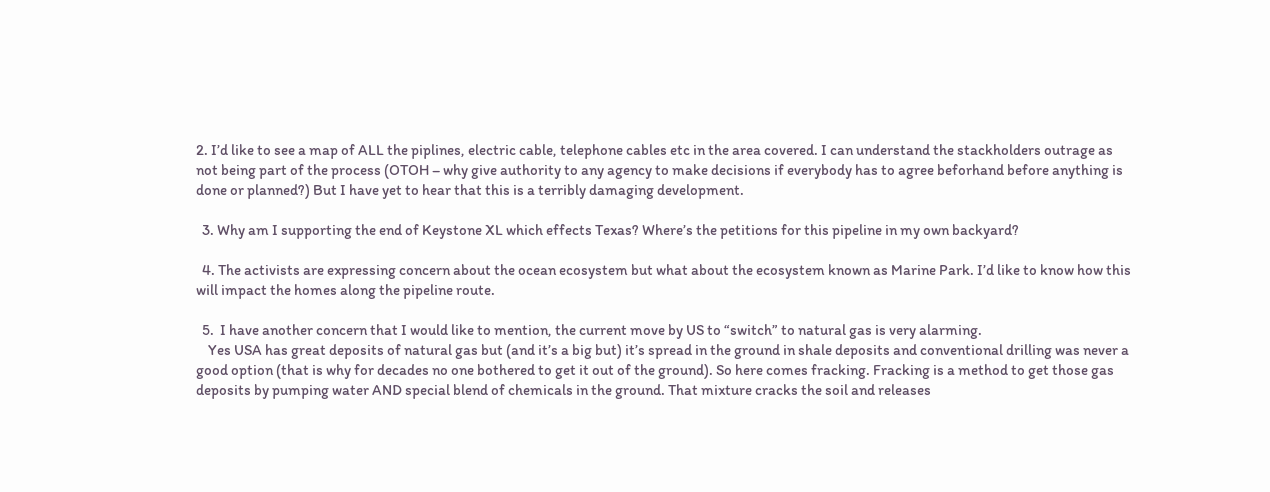2. I’d like to see a map of ALL the piplines, electric cable, telephone cables etc in the area covered. I can understand the stackholders outrage as not being part of the process (OTOH – why give authority to any agency to make decisions if everybody has to agree beforhand before anything is done or planned?) But I have yet to hear that this is a terribly damaging development.

  3. Why am I supporting the end of Keystone XL which effects Texas? Where’s the petitions for this pipeline in my own backyard?

  4. The activists are expressing concern about the ocean ecosystem but what about the ecosystem known as Marine Park. I’d like to know how this will impact the homes along the pipeline route.

  5.  I have another concern that I would like to mention, the current move by US to “switch” to natural gas is very alarming.
    Yes USA has great deposits of natural gas but (and it’s a big but) it’s spread in the ground in shale deposits and conventional drilling was never a good option (that is why for decades no one bothered to get it out of the ground). So here comes fracking. Fracking is a method to get those gas deposits by pumping water AND special blend of chemicals in the ground. That mixture cracks the soil and releases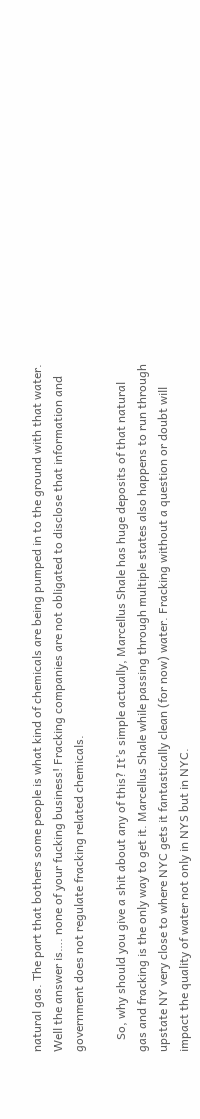natural gas. The part that bothers some people is what kind of chemicals are being pumped in to the ground with that water. Well the answer is…. none of your fucking business! Fracking companies are not obligated to disclose that information and government does not regulate fracking related chemicals.

    So, why should you give a shit about any of this? It’s simple actually, Marcellus Shale has huge deposits of that natural gas and fracking is the only way to get it. Marcellus Shale while passing through multiple states also happens to run through upstate NY very close to where NYC gets it fantastically clean (for now) water. Fracking without a question or doubt will impact the quality of water not only in NYS but in NYC.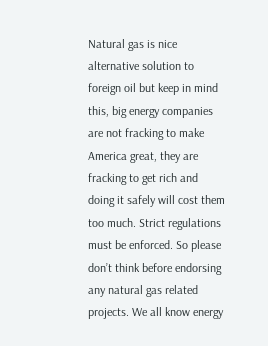Natural gas is nice alternative solution to foreign oil but keep in mind this, big energy companies are not fracking to make America great, they are fracking to get rich and doing it safely will cost them too much. Strict regulations must be enforced. So please don’t think before endorsing any natural gas related projects. We all know energy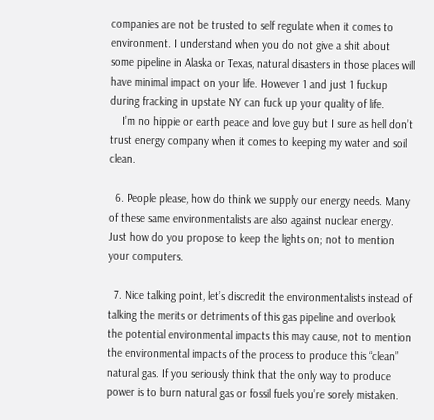companies are not be trusted to self regulate when it comes to environment. I understand when you do not give a shit about some pipeline in Alaska or Texas, natural disasters in those places will have minimal impact on your life. However 1 and just 1 fuckup during fracking in upstate NY can fuck up your quality of life.
    I’m no hippie or earth peace and love guy but I sure as hell don’t trust energy company when it comes to keeping my water and soil clean.

  6. People please, how do think we supply our energy needs. Many of these same environmentalists are also against nuclear energy. Just how do you propose to keep the lights on; not to mention your computers.

  7. Nice talking point, let’s discredit the environmentalists instead of talking the merits or detriments of this gas pipeline and overlook the potential environmental impacts this may cause, not to mention the environmental impacts of the process to produce this “clean” natural gas. If you seriously think that the only way to produce power is to burn natural gas or fossil fuels you’re sorely mistaken.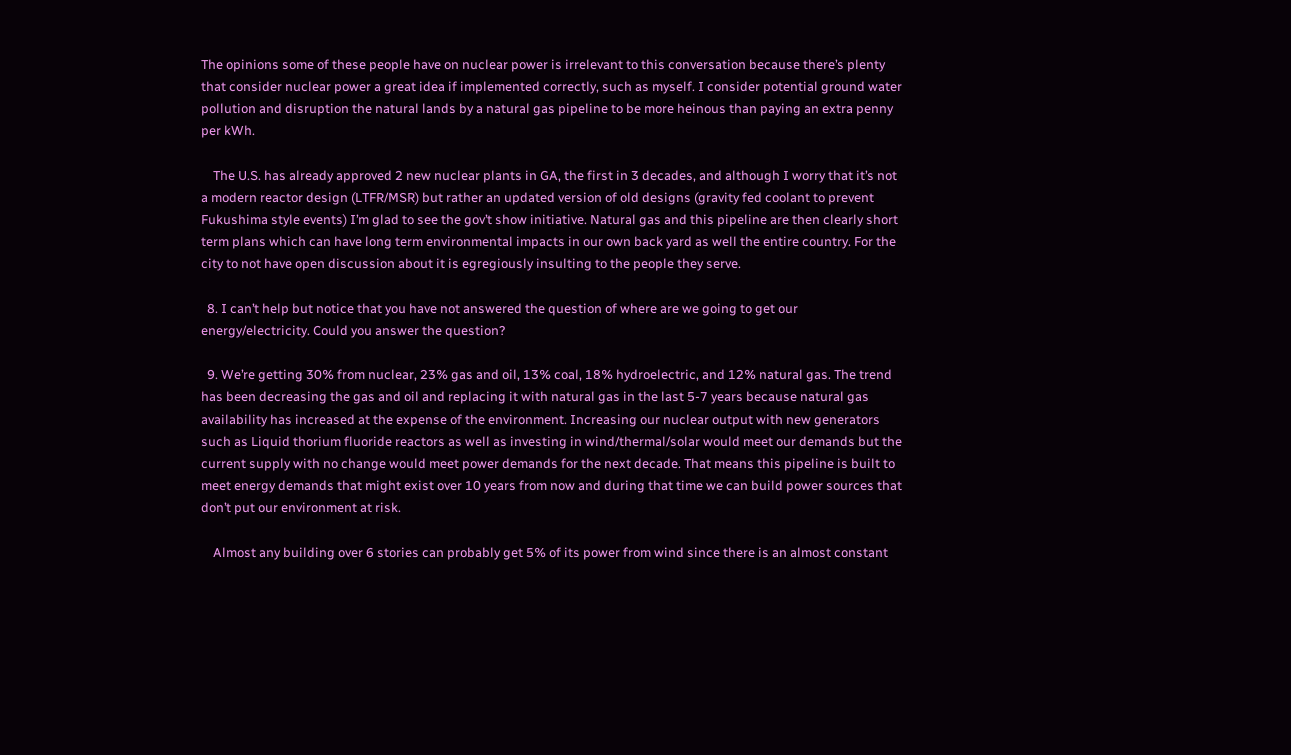The opinions some of these people have on nuclear power is irrelevant to this conversation because there’s plenty that consider nuclear power a great idea if implemented correctly, such as myself. I consider potential ground water pollution and disruption the natural lands by a natural gas pipeline to be more heinous than paying an extra penny per kWh.

    The U.S. has already approved 2 new nuclear plants in GA, the first in 3 decades, and although I worry that it’s not a modern reactor design (LTFR/MSR) but rather an updated version of old designs (gravity fed coolant to prevent Fukushima style events) I’m glad to see the gov’t show initiative. Natural gas and this pipeline are then clearly short term plans which can have long term environmental impacts in our own back yard as well the entire country. For the city to not have open discussion about it is egregiously insulting to the people they serve.

  8. I can’t help but notice that you have not answered the question of where are we going to get our energy/electricity. Could you answer the question?

  9. We’re getting 30% from nuclear, 23% gas and oil, 13% coal, 18% hydroelectric, and 12% natural gas. The trend has been decreasing the gas and oil and replacing it with natural gas in the last 5-7 years because natural gas availability has increased at the expense of the environment. Increasing our nuclear output with new generators such as Liquid thorium fluoride reactors as well as investing in wind/thermal/solar would meet our demands but the current supply with no change would meet power demands for the next decade. That means this pipeline is built to meet energy demands that might exist over 10 years from now and during that time we can build power sources that don’t put our environment at risk.

    Almost any building over 6 stories can probably get 5% of its power from wind since there is an almost constant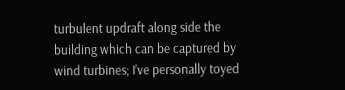turbulent updraft along side the building which can be captured by wind turbines; I’ve personally toyed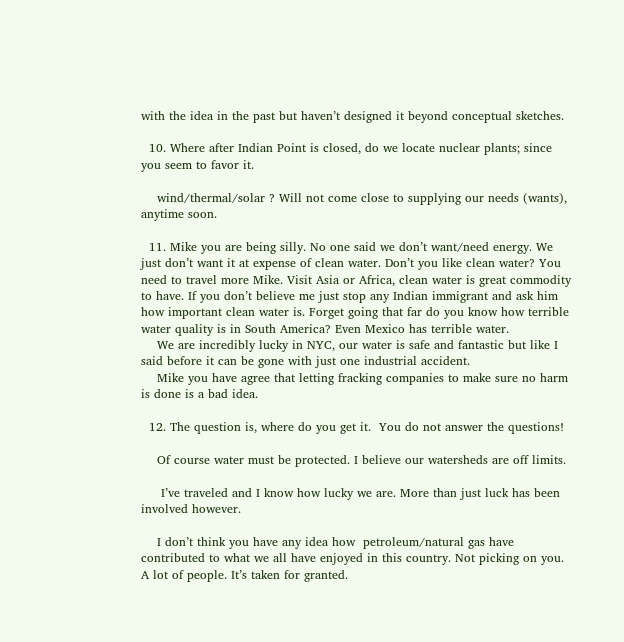with the idea in the past but haven’t designed it beyond conceptual sketches.

  10. Where after Indian Point is closed, do we locate nuclear plants; since you seem to favor it.

    wind/thermal/solar ? Will not come close to supplying our needs (wants), anytime soon.

  11. Mike you are being silly. No one said we don’t want/need energy. We just don’t want it at expense of clean water. Don’t you like clean water? You need to travel more Mike. Visit Asia or Africa, clean water is great commodity to have. If you don’t believe me just stop any Indian immigrant and ask him how important clean water is. Forget going that far do you know how terrible water quality is in South America? Even Mexico has terrible water.
    We are incredibly lucky in NYC, our water is safe and fantastic but like I said before it can be gone with just one industrial accident.
    Mike you have agree that letting fracking companies to make sure no harm is done is a bad idea.

  12. The question is, where do you get it.  You do not answer the questions!

    Of course water must be protected. I believe our watersheds are off limits.

     I’ve traveled and I know how lucky we are. More than just luck has been involved however.

    I don’t think you have any idea how  petroleum/natural gas have contributed to what we all have enjoyed in this country. Not picking on you. A lot of people. It’s taken for granted.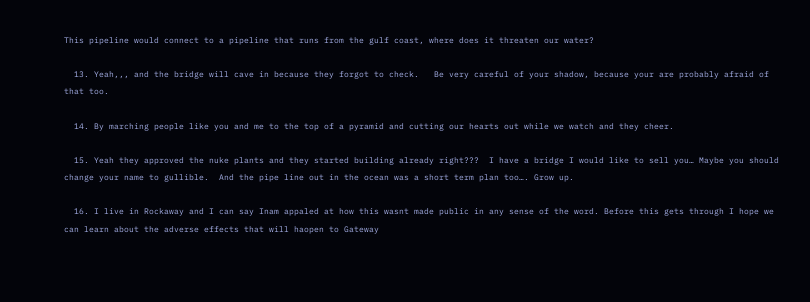This pipeline would connect to a pipeline that runs from the gulf coast, where does it threaten our water?

  13. Yeah,,, and the bridge will cave in because they forgot to check.   Be very careful of your shadow, because your are probably afraid of that too.

  14. By marching people like you and me to the top of a pyramid and cutting our hearts out while we watch and they cheer.

  15. Yeah they approved the nuke plants and they started building already right???  I have a bridge I would like to sell you… Maybe you should change your name to gullible.  And the pipe line out in the ocean was a short term plan too…. Grow up.

  16. I live in Rockaway and I can say Inam appaled at how this wasnt made public in any sense of the word. Before this gets through I hope we can learn about the adverse effects that will haopen to Gateway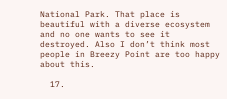National Park. That place is beautiful with a diverse ecosystem and no one wants to see it destroyed. Also I don’t think most people in Breezy Point are too happy about this.

  17.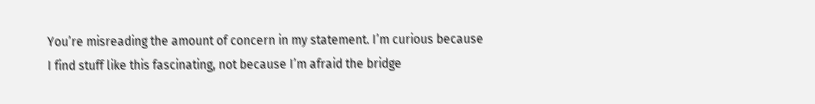You’re misreading the amount of concern in my statement. I’m curious because I find stuff like this fascinating, not because I’m afraid the bridge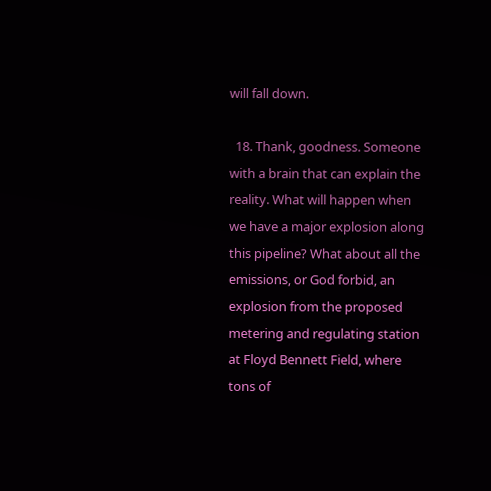will fall down.

  18. Thank, goodness. Someone with a brain that can explain the reality. What will happen when we have a major explosion along this pipeline? What about all the emissions, or God forbid, an explosion from the proposed metering and regulating station at Floyd Bennett Field, where tons of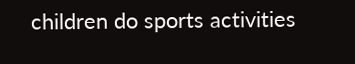children do sports activities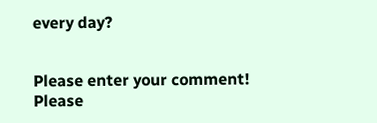every day?


Please enter your comment!
Please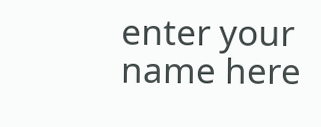enter your name here